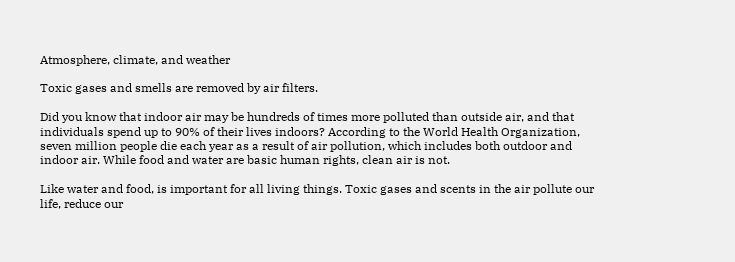Atmosphere, climate, and weather

Toxic gases and smells are removed by air filters.

Did you know that indoor air may be hundreds of times more polluted than outside air, and that individuals spend up to 90% of their lives indoors? According to the World Health Organization, seven million people die each year as a result of air pollution, which includes both outdoor and indoor air. While food and water are basic human rights, clean air is not.

Like water and food, is important for all living things. Toxic gases and scents in the air pollute our life, reduce our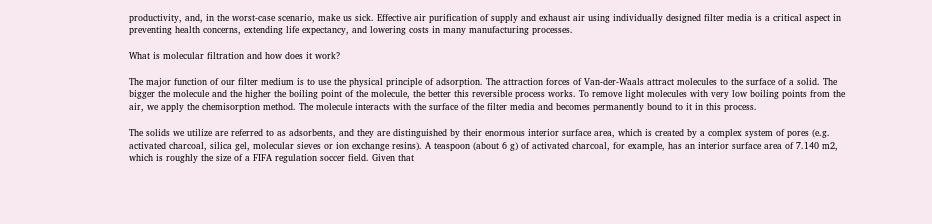productivity, and, in the worst-case scenario, make us sick. Effective air purification of supply and exhaust air using individually designed filter media is a critical aspect in preventing health concerns, extending life expectancy, and lowering costs in many manufacturing processes.

What is molecular filtration and how does it work?

The major function of our filter medium is to use the physical principle of adsorption. The attraction forces of Van-der-Waals attract molecules to the surface of a solid. The bigger the molecule and the higher the boiling point of the molecule, the better this reversible process works. To remove light molecules with very low boiling points from the air, we apply the chemisorption method. The molecule interacts with the surface of the filter media and becomes permanently bound to it in this process.

The solids we utilize are referred to as adsorbents, and they are distinguished by their enormous interior surface area, which is created by a complex system of pores (e.g. activated charcoal, silica gel, molecular sieves or ion exchange resins). A teaspoon (about 6 g) of activated charcoal, for example, has an interior surface area of 7.140 m2, which is roughly the size of a FIFA regulation soccer field. Given that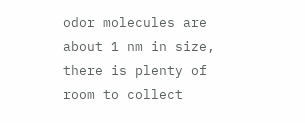odor molecules are about 1 nm in size, there is plenty of room to collect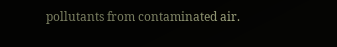pollutants from contaminated air.